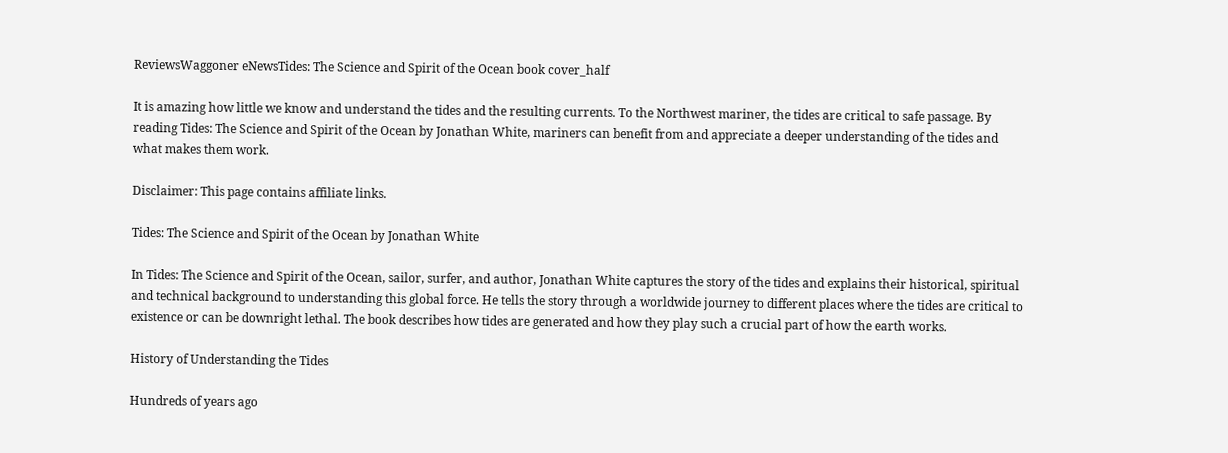ReviewsWaggoner eNewsTides: The Science and Spirit of the Ocean book cover_half

It is amazing how little we know and understand the tides and the resulting currents. To the Northwest mariner, the tides are critical to safe passage. By reading Tides: The Science and Spirit of the Ocean by Jonathan White, mariners can benefit from and appreciate a deeper understanding of the tides and what makes them work.

Disclaimer: This page contains affiliate links.

Tides: The Science and Spirit of the Ocean by Jonathan White

In Tides: The Science and Spirit of the Ocean, sailor, surfer, and author, Jonathan White captures the story of the tides and explains their historical, spiritual and technical background to understanding this global force. He tells the story through a worldwide journey to different places where the tides are critical to existence or can be downright lethal. The book describes how tides are generated and how they play such a crucial part of how the earth works.

History of Understanding the Tides

Hundreds of years ago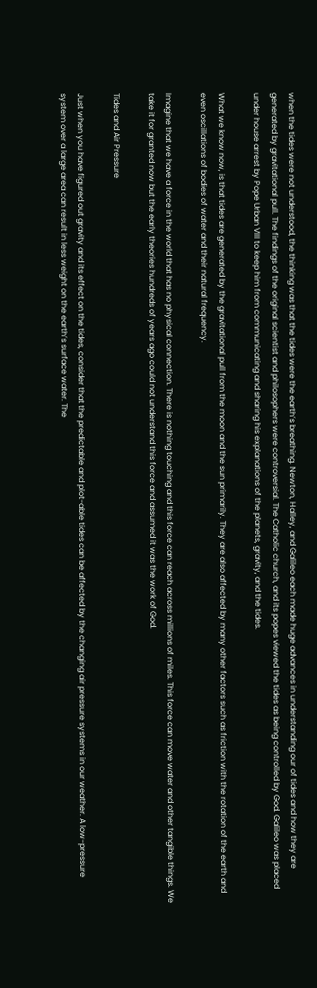when the tides were not understood, the thinking was that the tides were the earth’s breathing. Newton, Halley, and Galileo each made huge advances in understanding our of tides and how they are generated by gravitational pull. The findings of the original scientist and philosophers were controversial. The Catholic church, and its popes viewed the tides as being controlled by God. Galileo was placed under house arrest by Pope Urban VIII to keep him from communicating and sharing his explanations of the planets, gravity, and the tides.

What we know now, is that tides are generated by the gravitational pull from the moon and the sun primarily. They are also affected by many other factors such as friction with the rotation of the earth and even oscillations of bodies of water and their natural frequency.

Imagine that we have a force in the world that has no physical connection. There is nothing touching and this force can reach across millions of miles. This force can move water and other tangible things. We take it for granted now but the early theories hundreds of years ago could not understand this force and assumed it was the work of God.

Tides and Air Pressure

Just when you have figured out gravity and its effect on the tides, consider that the predictable and plot-able tides can be affected by the changing air pressure systems in our weather. A low-pressure system over a large area can result in less weight on the earth’s surface water. The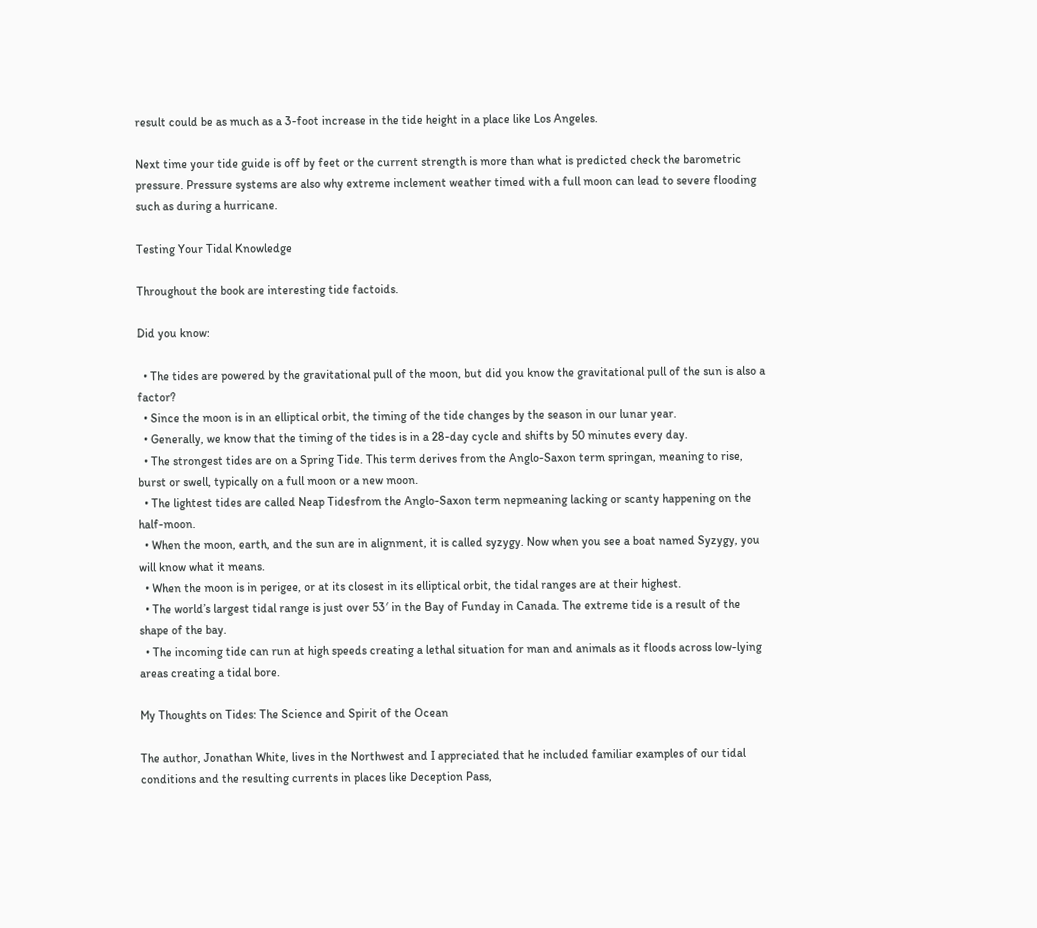result could be as much as a 3-foot increase in the tide height in a place like Los Angeles.

Next time your tide guide is off by feet or the current strength is more than what is predicted check the barometric pressure. Pressure systems are also why extreme inclement weather timed with a full moon can lead to severe flooding such as during a hurricane.

Testing Your Tidal Knowledge

Throughout the book are interesting tide factoids.

Did you know:

  • The tides are powered by the gravitational pull of the moon, but did you know the gravitational pull of the sun is also a factor?
  • Since the moon is in an elliptical orbit, the timing of the tide changes by the season in our lunar year.
  • Generally, we know that the timing of the tides is in a 28-day cycle and shifts by 50 minutes every day.
  • The strongest tides are on a Spring Tide. This term derives from the Anglo-Saxon term springan, meaning to rise, burst or swell, typically on a full moon or a new moon.
  • The lightest tides are called Neap Tidesfrom the Anglo-Saxon term nepmeaning lacking or scanty happening on the half-moon.
  • When the moon, earth, and the sun are in alignment, it is called syzygy. Now when you see a boat named Syzygy, you will know what it means.
  • When the moon is in perigee, or at its closest in its elliptical orbit, the tidal ranges are at their highest.
  • The world’s largest tidal range is just over 53′ in the Bay of Funday in Canada. The extreme tide is a result of the shape of the bay.
  • The incoming tide can run at high speeds creating a lethal situation for man and animals as it floods across low-lying areas creating a tidal bore.

My Thoughts on Tides: The Science and Spirit of the Ocean

The author, Jonathan White, lives in the Northwest and I appreciated that he included familiar examples of our tidal conditions and the resulting currents in places like Deception Pass,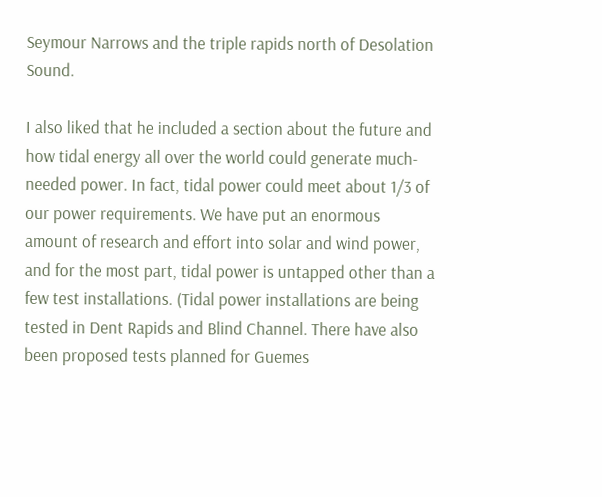Seymour Narrows and the triple rapids north of Desolation Sound.

I also liked that he included a section about the future and how tidal energy all over the world could generate much-needed power. In fact, tidal power could meet about 1/3 of our power requirements. We have put an enormous amount of research and effort into solar and wind power, and for the most part, tidal power is untapped other than a few test installations. (Tidal power installations are being tested in Dent Rapids and Blind Channel. There have also been proposed tests planned for Guemes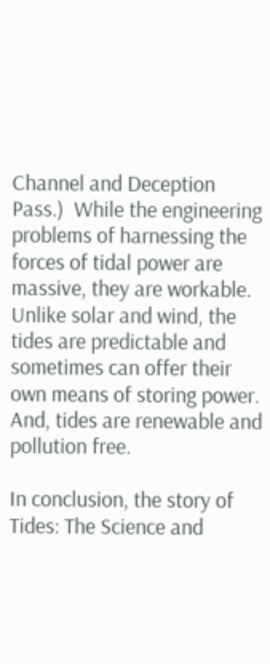Channel and Deception Pass.)  While the engineering problems of harnessing the forces of tidal power are massive, they are workable. Unlike solar and wind, the tides are predictable and sometimes can offer their own means of storing power. And, tides are renewable and pollution free.

In conclusion, the story of Tides: The Science and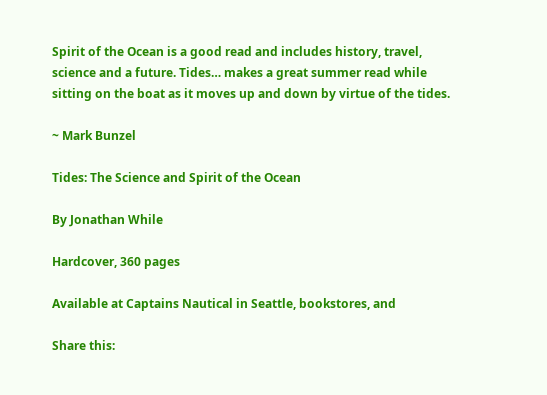Spirit of the Ocean is a good read and includes history, travel, science and a future. Tides… makes a great summer read while sitting on the boat as it moves up and down by virtue of the tides.

~ Mark Bunzel

Tides: The Science and Spirit of the Ocean

By Jonathan While

Hardcover, 360 pages

Available at Captains Nautical in Seattle, bookstores, and

Share this: